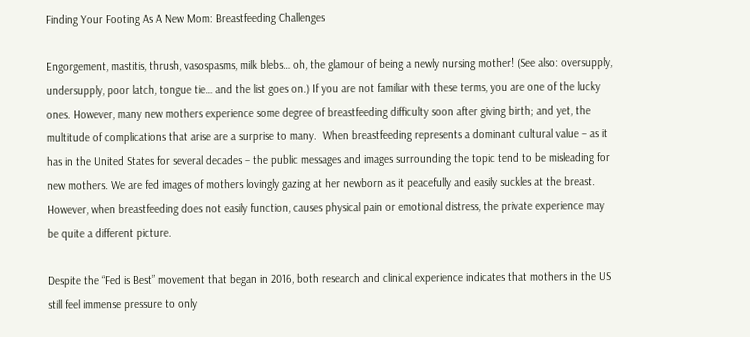Finding Your Footing As A New Mom: Breastfeeding Challenges

Engorgement, mastitis, thrush, vasospasms, milk blebs… oh, the glamour of being a newly nursing mother! (See also: oversupply, undersupply, poor latch, tongue tie… and the list goes on.) If you are not familiar with these terms, you are one of the lucky ones. However, many new mothers experience some degree of breastfeeding difficulty soon after giving birth; and yet, the multitude of complications that arise are a surprise to many.  When breastfeeding represents a dominant cultural value – as it has in the United States for several decades – the public messages and images surrounding the topic tend to be misleading for new mothers. We are fed images of mothers lovingly gazing at her newborn as it peacefully and easily suckles at the breast. However, when breastfeeding does not easily function, causes physical pain or emotional distress, the private experience may be quite a different picture.

Despite the “Fed is Best” movement that began in 2016, both research and clinical experience indicates that mothers in the US still feel immense pressure to only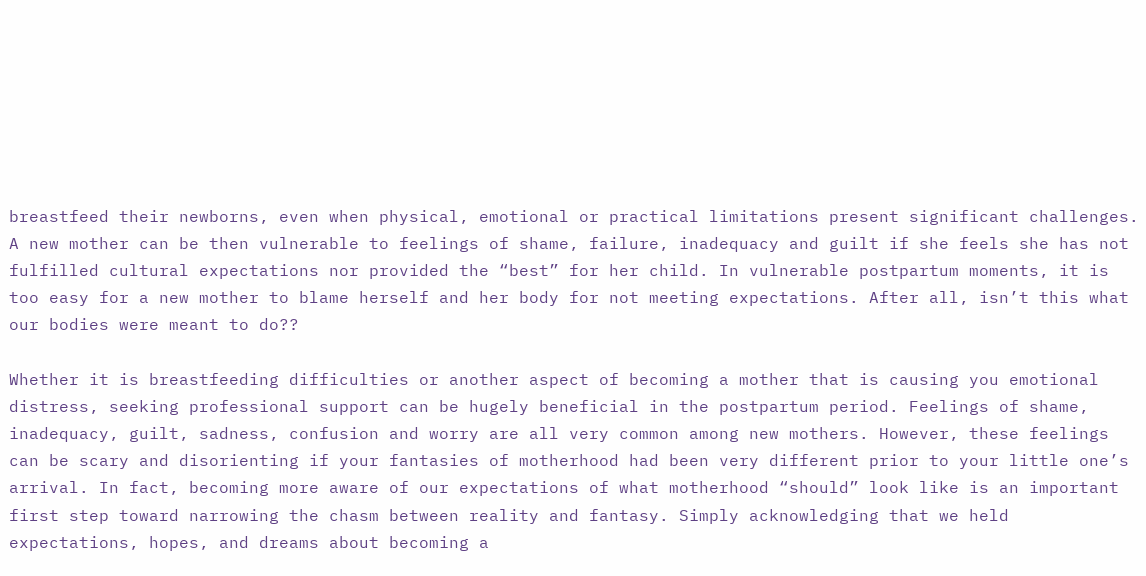breastfeed their newborns, even when physical, emotional or practical limitations present significant challenges. A new mother can be then vulnerable to feelings of shame, failure, inadequacy and guilt if she feels she has not fulfilled cultural expectations nor provided the “best” for her child. In vulnerable postpartum moments, it is too easy for a new mother to blame herself and her body for not meeting expectations. After all, isn’t this what our bodies were meant to do??

Whether it is breastfeeding difficulties or another aspect of becoming a mother that is causing you emotional distress, seeking professional support can be hugely beneficial in the postpartum period. Feelings of shame, inadequacy, guilt, sadness, confusion and worry are all very common among new mothers. However, these feelings can be scary and disorienting if your fantasies of motherhood had been very different prior to your little one’s arrival. In fact, becoming more aware of our expectations of what motherhood “should” look like is an important first step toward narrowing the chasm between reality and fantasy. Simply acknowledging that we held expectations, hopes, and dreams about becoming a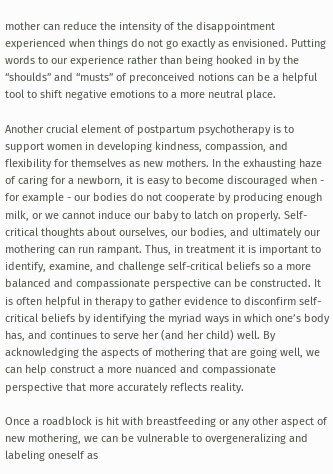mother can reduce the intensity of the disappointment experienced when things do not go exactly as envisioned. Putting words to our experience rather than being hooked in by the “shoulds” and “musts” of preconceived notions can be a helpful tool to shift negative emotions to a more neutral place.

Another crucial element of postpartum psychotherapy is to support women in developing kindness, compassion, and flexibility for themselves as new mothers. In the exhausting haze of caring for a newborn, it is easy to become discouraged when - for example - our bodies do not cooperate by producing enough milk, or we cannot induce our baby to latch on properly. Self-critical thoughts about ourselves, our bodies, and ultimately our mothering can run rampant. Thus, in treatment it is important to identify, examine, and challenge self-critical beliefs so a more balanced and compassionate perspective can be constructed. It is often helpful in therapy to gather evidence to disconfirm self-critical beliefs by identifying the myriad ways in which one’s body has, and continues to serve her (and her child) well. By acknowledging the aspects of mothering that are going well, we can help construct a more nuanced and compassionate perspective that more accurately reflects reality.

Once a roadblock is hit with breastfeeding or any other aspect of new mothering, we can be vulnerable to overgeneralizing and labeling oneself as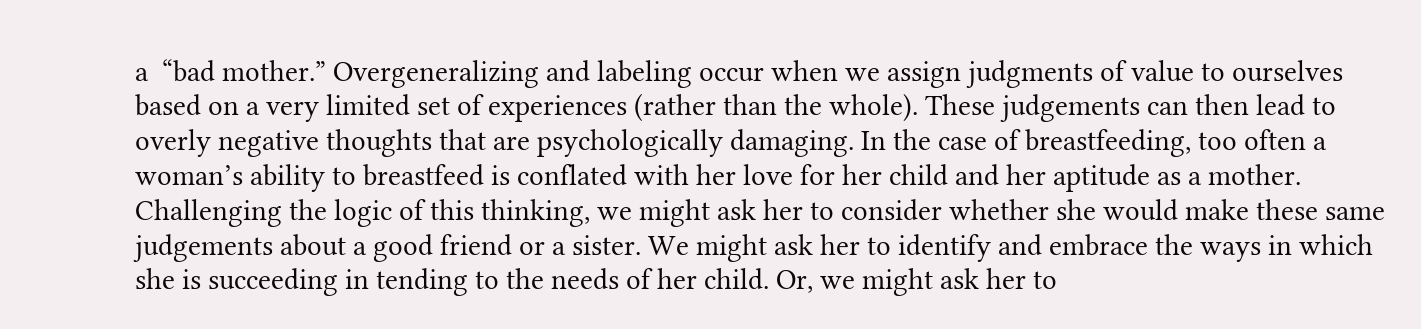a  “bad mother.” Overgeneralizing and labeling occur when we assign judgments of value to ourselves based on a very limited set of experiences (rather than the whole). These judgements can then lead to overly negative thoughts that are psychologically damaging. In the case of breastfeeding, too often a woman’s ability to breastfeed is conflated with her love for her child and her aptitude as a mother. Challenging the logic of this thinking, we might ask her to consider whether she would make these same judgements about a good friend or a sister. We might ask her to identify and embrace the ways in which she is succeeding in tending to the needs of her child. Or, we might ask her to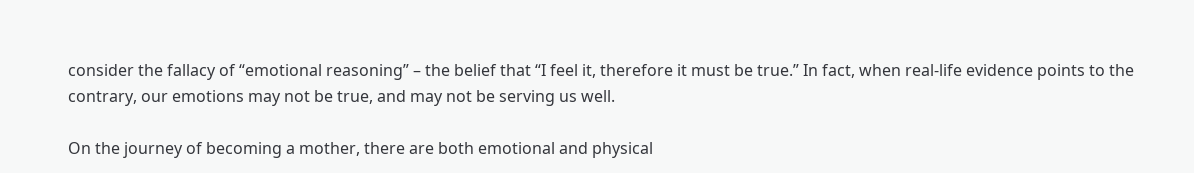consider the fallacy of “emotional reasoning” – the belief that “I feel it, therefore it must be true.” In fact, when real-life evidence points to the contrary, our emotions may not be true, and may not be serving us well.

On the journey of becoming a mother, there are both emotional and physical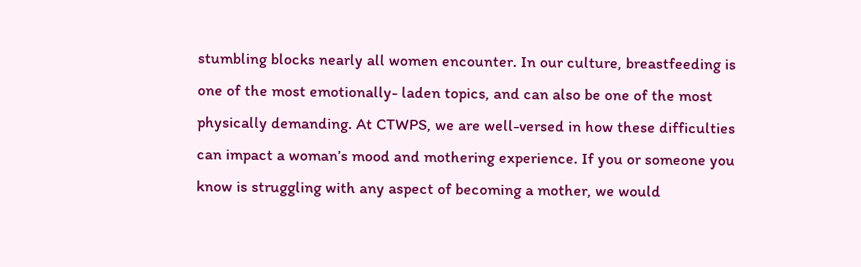stumbling blocks nearly all women encounter. In our culture, breastfeeding is one of the most emotionally- laden topics, and can also be one of the most physically demanding. At CTWPS, we are well-versed in how these difficulties can impact a woman’s mood and mothering experience. If you or someone you know is struggling with any aspect of becoming a mother, we would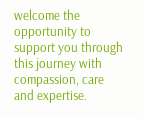welcome the opportunity to support you through this journey with compassion, care and expertise.